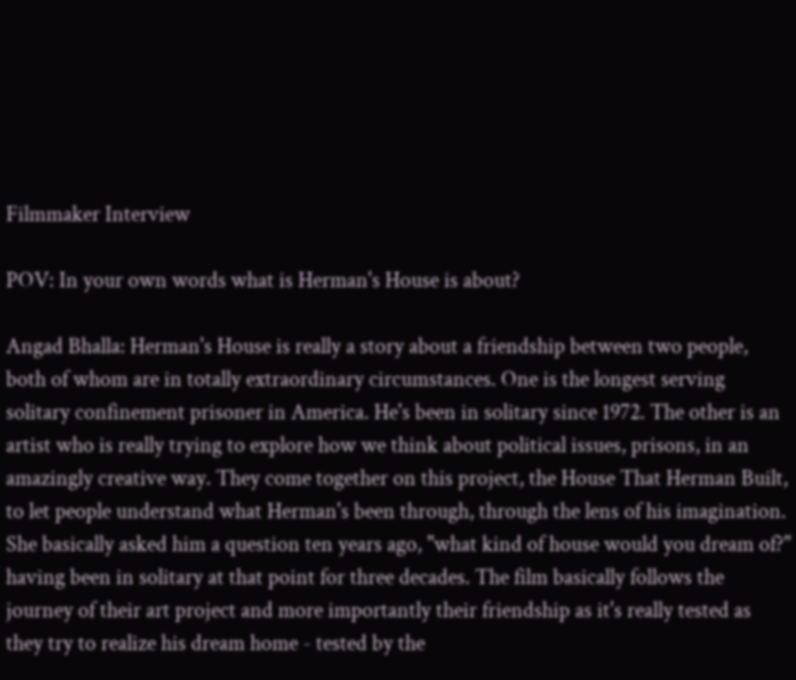Filmmaker Interview

POV: In your own words what is Herman's House is about?

Angad Bhalla: Herman's House is really a story about a friendship between two people, both of whom are in totally extraordinary circumstances. One is the longest serving solitary confinement prisoner in America. He's been in solitary since 1972. The other is an artist who is really trying to explore how we think about political issues, prisons, in an amazingly creative way. They come together on this project, the House That Herman Built, to let people understand what Herman's been through, through the lens of his imagination. She basically asked him a question ten years ago, "what kind of house would you dream of?" having been in solitary at that point for three decades. The film basically follows the journey of their art project and more importantly their friendship as it's really tested as they try to realize his dream home - tested by the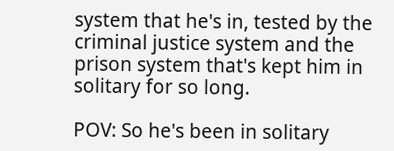system that he's in, tested by the criminal justice system and the prison system that's kept him in solitary for so long.

POV: So he's been in solitary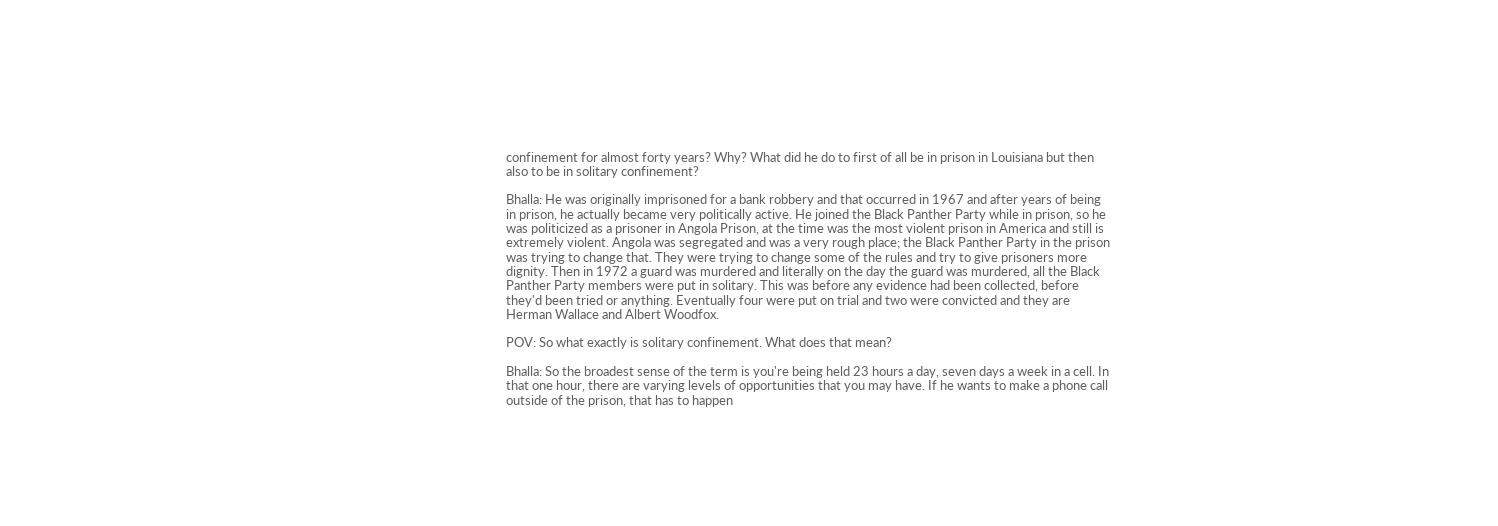confinement for almost forty years? Why? What did he do to first of all be in prison in Louisiana but then also to be in solitary confinement?

Bhalla: He was originally imprisoned for a bank robbery and that occurred in 1967 and after years of being in prison, he actually became very politically active. He joined the Black Panther Party while in prison, so he was politicized as a prisoner in Angola Prison, at the time was the most violent prison in America and still is extremely violent. Angola was segregated and was a very rough place; the Black Panther Party in the prison was trying to change that. They were trying to change some of the rules and try to give prisoners more dignity. Then in 1972 a guard was murdered and literally on the day the guard was murdered, all the Black Panther Party members were put in solitary. This was before any evidence had been collected, before they'd been tried or anything. Eventually four were put on trial and two were convicted and they are Herman Wallace and Albert Woodfox.

POV: So what exactly is solitary confinement. What does that mean?

Bhalla: So the broadest sense of the term is you're being held 23 hours a day, seven days a week in a cell. In that one hour, there are varying levels of opportunities that you may have. If he wants to make a phone call outside of the prison, that has to happen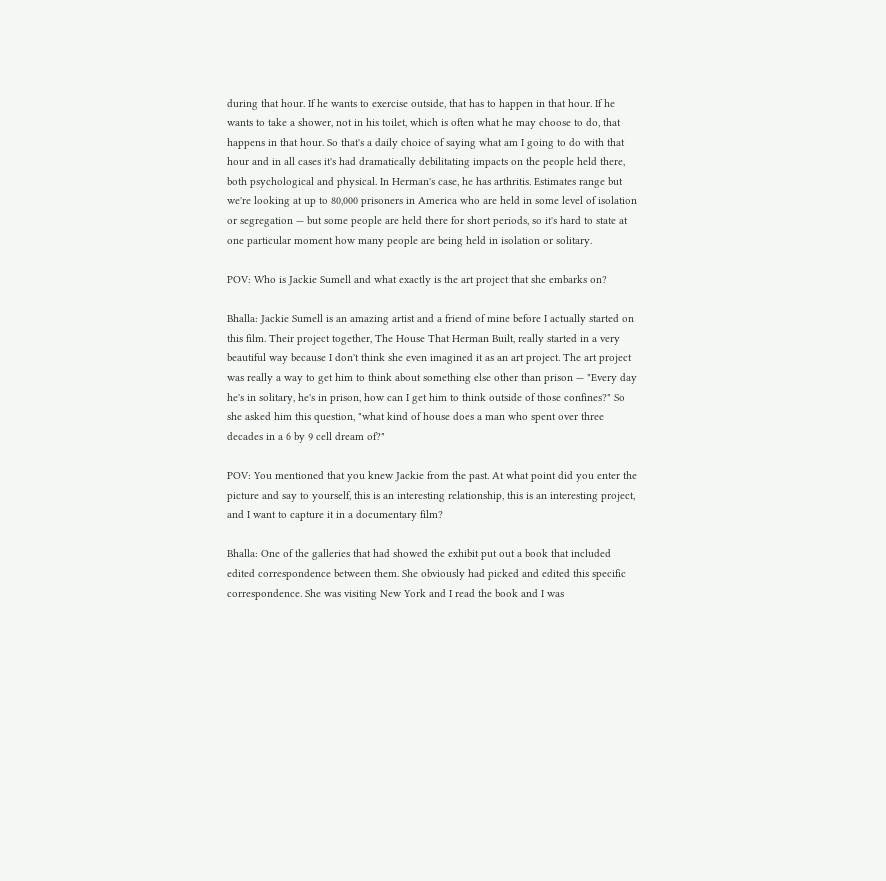during that hour. If he wants to exercise outside, that has to happen in that hour. If he wants to take a shower, not in his toilet, which is often what he may choose to do, that happens in that hour. So that's a daily choice of saying what am I going to do with that hour and in all cases it's had dramatically debilitating impacts on the people held there, both psychological and physical. In Herman's case, he has arthritis. Estimates range but we're looking at up to 80,000 prisoners in America who are held in some level of isolation or segregation — but some people are held there for short periods, so it's hard to state at one particular moment how many people are being held in isolation or solitary.

POV: Who is Jackie Sumell and what exactly is the art project that she embarks on?

Bhalla: Jackie Sumell is an amazing artist and a friend of mine before I actually started on this film. Their project together, The House That Herman Built, really started in a very beautiful way because I don't think she even imagined it as an art project. The art project was really a way to get him to think about something else other than prison — "Every day he's in solitary, he's in prison, how can I get him to think outside of those confines?" So she asked him this question, "what kind of house does a man who spent over three decades in a 6 by 9 cell dream of?"

POV: You mentioned that you knew Jackie from the past. At what point did you enter the picture and say to yourself, this is an interesting relationship, this is an interesting project, and I want to capture it in a documentary film?

Bhalla: One of the galleries that had showed the exhibit put out a book that included edited correspondence between them. She obviously had picked and edited this specific correspondence. She was visiting New York and I read the book and I was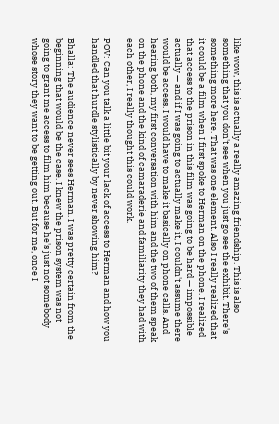like wow, this is actually a really amazing friendship. This is also something that you don't see when you just go see the exhibit. There's something more here. That was one element. Also I really realized that it could be a film when I first spoke to Herman on the phone. I realized that access to the prison in this film was going to be hard — impossible actually — and if I was going to actually make it, I couldn't assume there would be access. I would have to make it basically on phone calls. And hearing both, my first conversation with him and the two of them speak on the phone and the kind of camaraderie and familiarity they had with each other, I really thought this could work.

POV: Can you talk a little bit your lack of access to Herman and how you handled that hurdle stylistically by never showing him?

Bhalla: The audience never sees Herman. I was pretty certain from the beginning that would be the case. I knew the prison system was not going to grant me access to film him because he's just not somebody whose story they want to be getting out. But for me, once I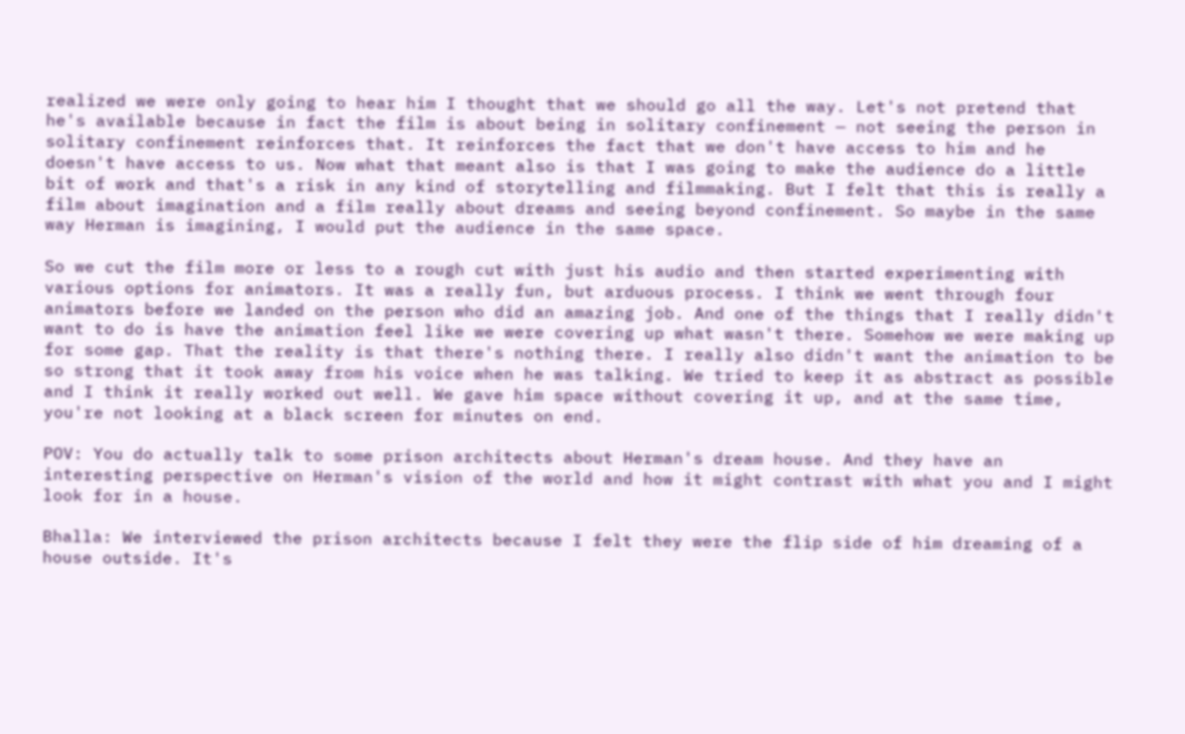realized we were only going to hear him I thought that we should go all the way. Let's not pretend that he's available because in fact the film is about being in solitary confinement — not seeing the person in solitary confinement reinforces that. It reinforces the fact that we don't have access to him and he doesn't have access to us. Now what that meant also is that I was going to make the audience do a little bit of work and that's a risk in any kind of storytelling and filmmaking. But I felt that this is really a film about imagination and a film really about dreams and seeing beyond confinement. So maybe in the same way Herman is imagining, I would put the audience in the same space.

So we cut the film more or less to a rough cut with just his audio and then started experimenting with various options for animators. It was a really fun, but arduous process. I think we went through four animators before we landed on the person who did an amazing job. And one of the things that I really didn't want to do is have the animation feel like we were covering up what wasn't there. Somehow we were making up for some gap. That the reality is that there's nothing there. I really also didn't want the animation to be so strong that it took away from his voice when he was talking. We tried to keep it as abstract as possible and I think it really worked out well. We gave him space without covering it up, and at the same time, you're not looking at a black screen for minutes on end.

POV: You do actually talk to some prison architects about Herman's dream house. And they have an interesting perspective on Herman's vision of the world and how it might contrast with what you and I might look for in a house.

Bhalla: We interviewed the prison architects because I felt they were the flip side of him dreaming of a house outside. It's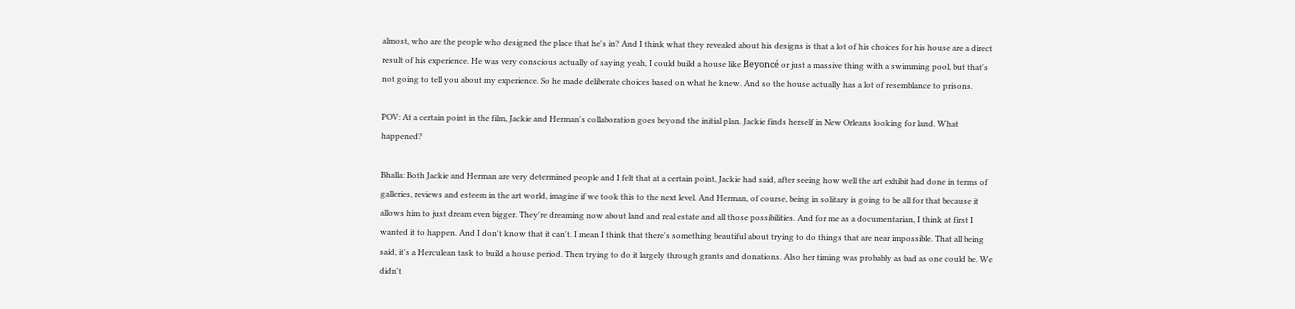almost, who are the people who designed the place that he's in? And I think what they revealed about his designs is that a lot of his choices for his house are a direct result of his experience. He was very conscious actually of saying yeah, I could build a house like Beyoncé or just a massive thing with a swimming pool, but that's not going to tell you about my experience. So he made deliberate choices based on what he knew. And so the house actually has a lot of resemblance to prisons.

POV: At a certain point in the film, Jackie and Herman's collaboration goes beyond the initial plan. Jackie finds herself in New Orleans looking for land. What happened?

Bhalla: Both Jackie and Herman are very determined people and I felt that at a certain point, Jackie had said, after seeing how well the art exhibit had done in terms of galleries, reviews and esteem in the art world, imagine if we took this to the next level. And Herman, of course, being in solitary is going to be all for that because it allows him to just dream even bigger. They're dreaming now about land and real estate and all those possibilities. And for me as a documentarian, I think at first I wanted it to happen. And I don't know that it can't. I mean I think that there's something beautiful about trying to do things that are near impossible. That all being said, it's a Herculean task to build a house period. Then trying to do it largely through grants and donations. Also her timing was probably as bad as one could be. We didn't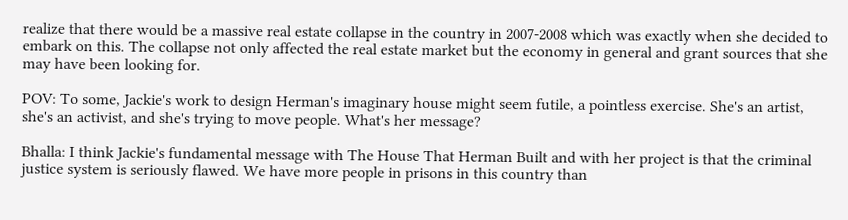realize that there would be a massive real estate collapse in the country in 2007-2008 which was exactly when she decided to embark on this. The collapse not only affected the real estate market but the economy in general and grant sources that she may have been looking for.

POV: To some, Jackie's work to design Herman's imaginary house might seem futile, a pointless exercise. She's an artist, she's an activist, and she's trying to move people. What's her message?

Bhalla: I think Jackie's fundamental message with The House That Herman Built and with her project is that the criminal justice system is seriously flawed. We have more people in prisons in this country than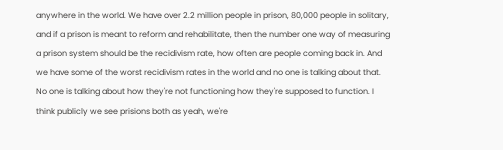anywhere in the world. We have over 2.2 million people in prison, 80,000 people in solitary, and if a prison is meant to reform and rehabilitate, then the number one way of measuring a prison system should be the recidivism rate, how often are people coming back in. And we have some of the worst recidivism rates in the world and no one is talking about that. No one is talking about how they're not functioning how they're supposed to function. I think publicly we see prisions both as yeah, we're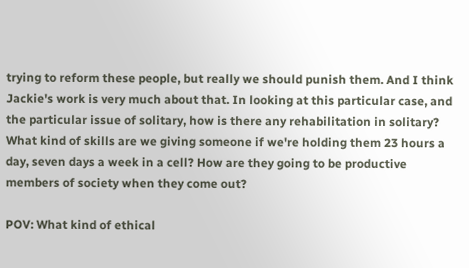trying to reform these people, but really we should punish them. And I think Jackie's work is very much about that. In looking at this particular case, and the particular issue of solitary, how is there any rehabilitation in solitary? What kind of skills are we giving someone if we're holding them 23 hours a day, seven days a week in a cell? How are they going to be productive members of society when they come out?

POV: What kind of ethical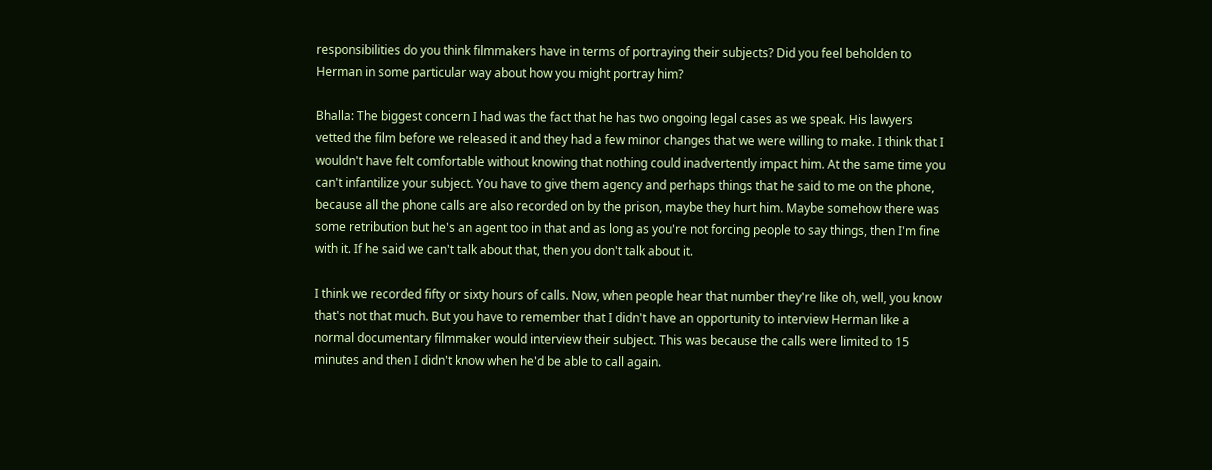responsibilities do you think filmmakers have in terms of portraying their subjects? Did you feel beholden to Herman in some particular way about how you might portray him?

Bhalla: The biggest concern I had was the fact that he has two ongoing legal cases as we speak. His lawyers vetted the film before we released it and they had a few minor changes that we were willing to make. I think that I wouldn't have felt comfortable without knowing that nothing could inadvertently impact him. At the same time you can't infantilize your subject. You have to give them agency and perhaps things that he said to me on the phone, because all the phone calls are also recorded on by the prison, maybe they hurt him. Maybe somehow there was some retribution but he's an agent too in that and as long as you're not forcing people to say things, then I'm fine with it. If he said we can't talk about that, then you don't talk about it.

I think we recorded fifty or sixty hours of calls. Now, when people hear that number they're like oh, well, you know that's not that much. But you have to remember that I didn't have an opportunity to interview Herman like a normal documentary filmmaker would interview their subject. This was because the calls were limited to 15 minutes and then I didn't know when he'd be able to call again.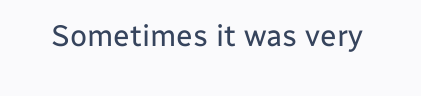Sometimes it was very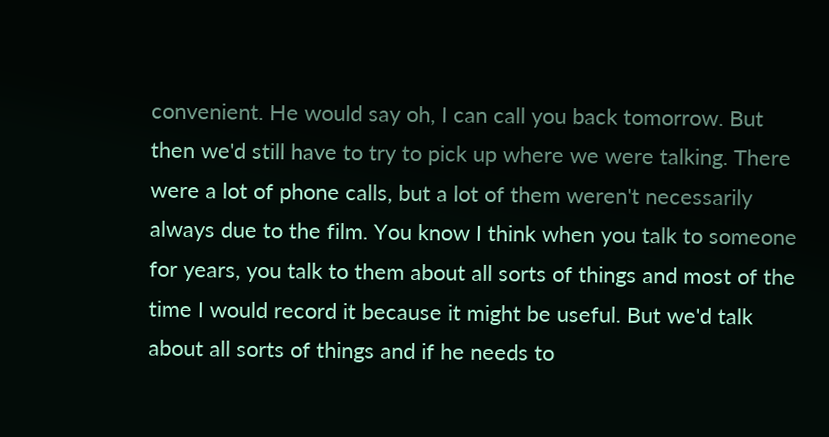convenient. He would say oh, I can call you back tomorrow. But then we'd still have to try to pick up where we were talking. There were a lot of phone calls, but a lot of them weren't necessarily always due to the film. You know I think when you talk to someone for years, you talk to them about all sorts of things and most of the time I would record it because it might be useful. But we'd talk about all sorts of things and if he needs to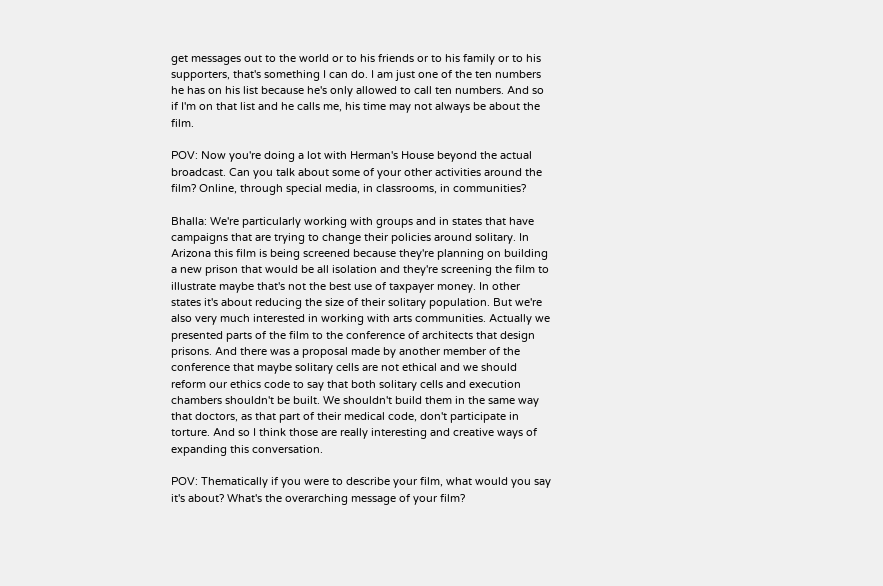get messages out to the world or to his friends or to his family or to his supporters, that's something I can do. I am just one of the ten numbers he has on his list because he's only allowed to call ten numbers. And so if I'm on that list and he calls me, his time may not always be about the film.

POV: Now you're doing a lot with Herman's House beyond the actual broadcast. Can you talk about some of your other activities around the film? Online, through special media, in classrooms, in communities?

Bhalla: We're particularly working with groups and in states that have campaigns that are trying to change their policies around solitary. In Arizona this film is being screened because they're planning on building a new prison that would be all isolation and they're screening the film to illustrate maybe that's not the best use of taxpayer money. In other states it's about reducing the size of their solitary population. But we're also very much interested in working with arts communities. Actually we presented parts of the film to the conference of architects that design prisons. And there was a proposal made by another member of the conference that maybe solitary cells are not ethical and we should reform our ethics code to say that both solitary cells and execution chambers shouldn't be built. We shouldn't build them in the same way that doctors, as that part of their medical code, don't participate in torture. And so I think those are really interesting and creative ways of expanding this conversation.

POV: Thematically if you were to describe your film, what would you say it's about? What's the overarching message of your film?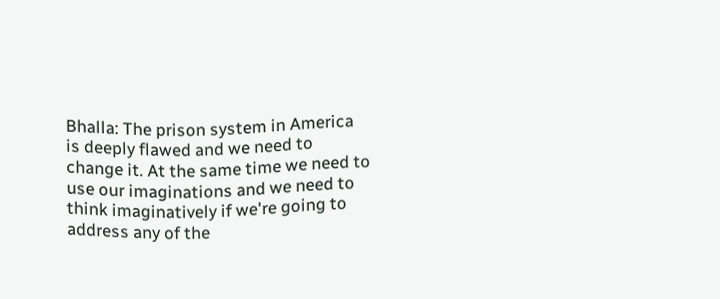Bhalla: The prison system in America is deeply flawed and we need to change it. At the same time we need to use our imaginations and we need to think imaginatively if we're going to address any of the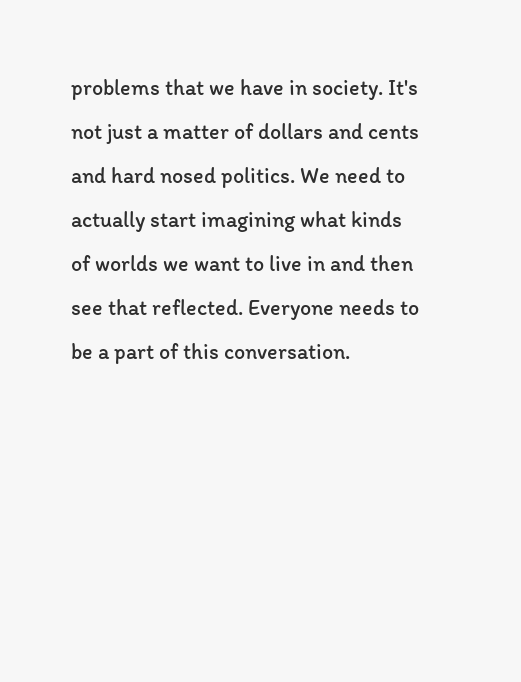problems that we have in society. It's not just a matter of dollars and cents and hard nosed politics. We need to actually start imagining what kinds of worlds we want to live in and then see that reflected. Everyone needs to be a part of this conversation.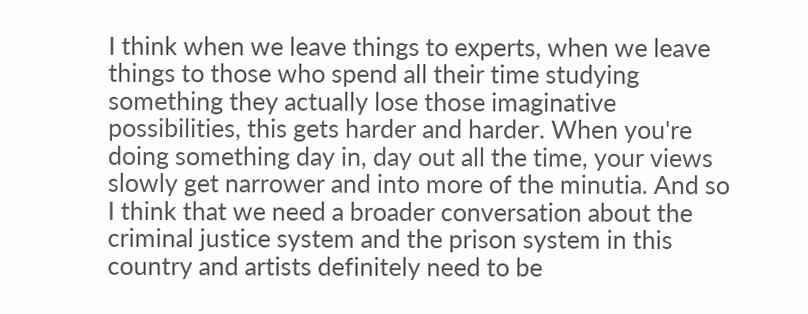I think when we leave things to experts, when we leave things to those who spend all their time studying something they actually lose those imaginative possibilities, this gets harder and harder. When you're doing something day in, day out all the time, your views slowly get narrower and into more of the minutia. And so I think that we need a broader conversation about the criminal justice system and the prison system in this country and artists definitely need to be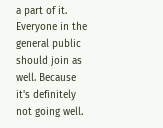a part of it. Everyone in the general public should join as well. Because it's definitely not going well.